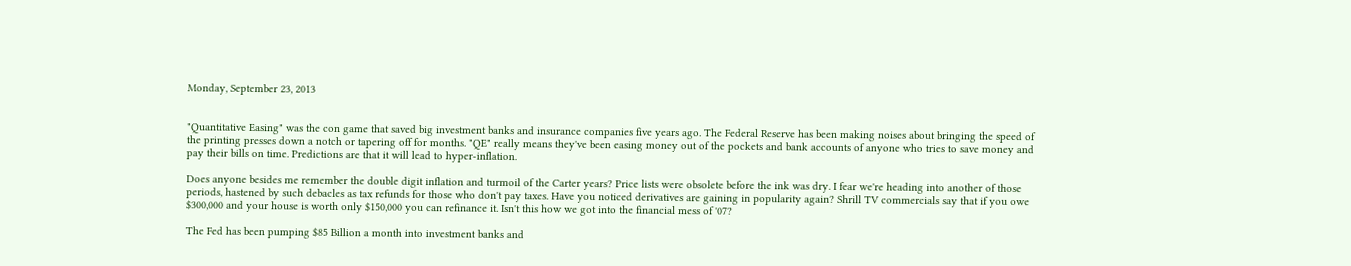Monday, September 23, 2013


"Quantitative Easing" was the con game that saved big investment banks and insurance companies five years ago. The Federal Reserve has been making noises about bringing the speed of the printing presses down a notch or tapering off for months. "QE" really means they've been easing money out of the pockets and bank accounts of anyone who tries to save money and pay their bills on time. Predictions are that it will lead to hyper-inflation.

Does anyone besides me remember the double digit inflation and turmoil of the Carter years? Price lists were obsolete before the ink was dry. I fear we're heading into another of those periods, hastened by such debacles as tax refunds for those who don't pay taxes. Have you noticed derivatives are gaining in popularity again? Shrill TV commercials say that if you owe $300,000 and your house is worth only $150,000 you can refinance it. Isn't this how we got into the financial mess of '07?

The Fed has been pumping $85 Billion a month into investment banks and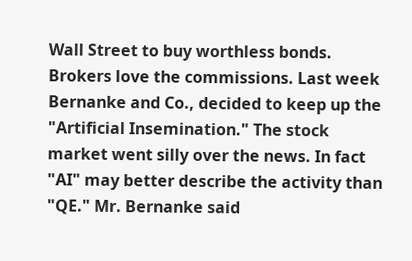Wall Street to buy worthless bonds. Brokers love the commissions. Last week Bernanke and Co., decided to keep up the "Artificial Insemination." The stock market went silly over the news. In fact "AI" may better describe the activity than "QE." Mr. Bernanke said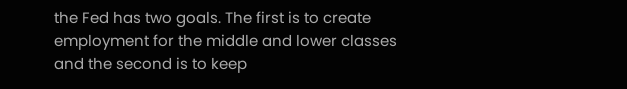the Fed has two goals. The first is to create employment for the middle and lower classes and the second is to keep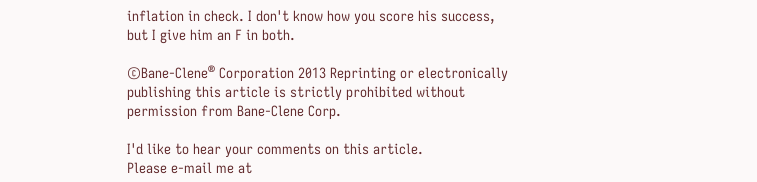inflation in check. I don't know how you score his success, but I give him an F in both.

©Bane-Clene® Corporation 2013 Reprinting or electronically publishing this article is strictly prohibited without permission from Bane-Clene Corp.

I'd like to hear your comments on this article.
Please e-mail me at